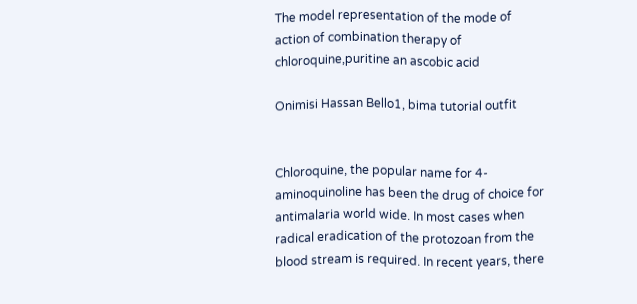The model representation of the mode of action of combination therapy of chloroquine,puritine an ascobic acid

Onimisi Hassan Bello1, bima tutorial outfit


Chloroquine, the popular name for 4-aminoquinoline has been the drug of choice for antimalaria world wide. In most cases when radical eradication of the protozoan from the blood stream is required. In recent years, there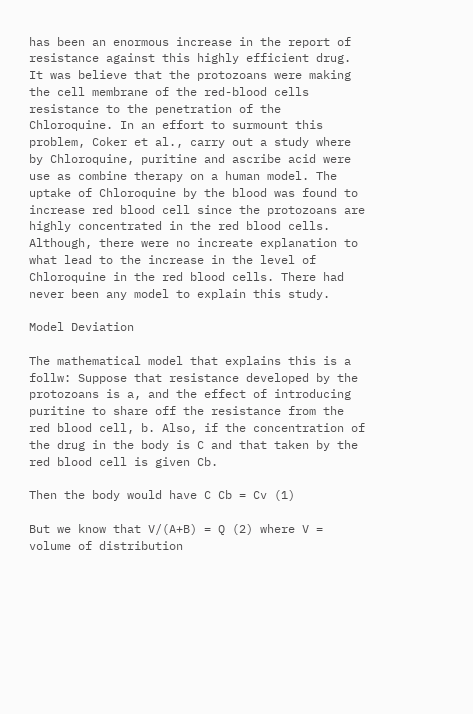has been an enormous increase in the report of resistance against this highly efficient drug. It was believe that the protozoans were making the cell membrane of the red-blood cells resistance to the penetration of the Chloroquine. In an effort to surmount this problem, Coker et al., carry out a study where by Chloroquine, puritine and ascribe acid were use as combine therapy on a human model. The uptake of Chloroquine by the blood was found to increase red blood cell since the protozoans are highly concentrated in the red blood cells. Although, there were no increate explanation to what lead to the increase in the level of Chloroquine in the red blood cells. There had never been any model to explain this study.

Model Deviation

The mathematical model that explains this is a follw: Suppose that resistance developed by the protozoans is a, and the effect of introducing puritine to share off the resistance from the red blood cell, b. Also, if the concentration of the drug in the body is C and that taken by the red blood cell is given Cb.

Then the body would have C Cb = Cv (1)

But we know that V/(A+B) = Q (2) where V = volume of distribution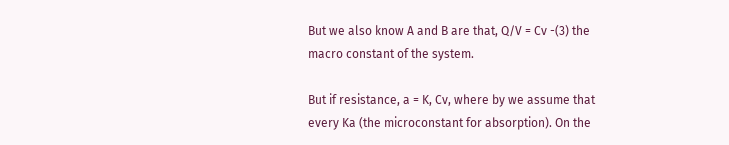But we also know A and B are that, Q/V = Cv -(3) the macro constant of the system.

But if resistance, a = K, Cv, where by we assume that every Ka (the microconstant for absorption). On the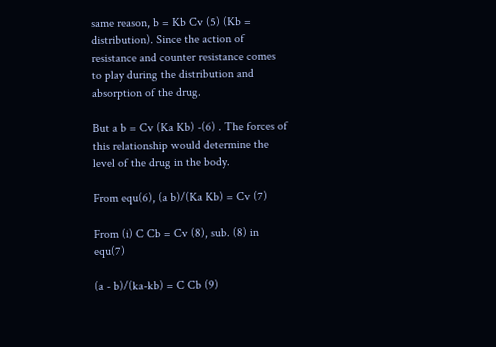same reason, b = Kb Cv (5) (Kb = distribution). Since the action of resistance and counter resistance comes to play during the distribution and absorption of the drug.

But a b = Cv (Ka Kb) -(6) . The forces of this relationship would determine the level of the drug in the body.

From equ(6), (a b)/(Ka Kb) = Cv (7)

From (i) C Cb = Cv (8), sub. (8) in equ(7)

(a - b)/(ka-kb) = C Cb (9)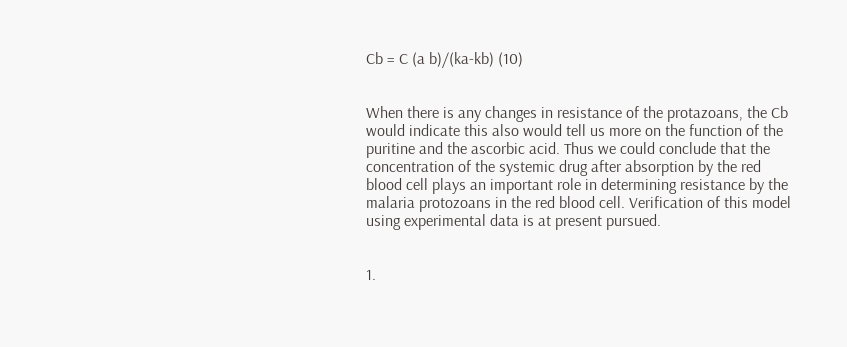Cb = C (a b)/(ka-kb) (10)


When there is any changes in resistance of the protazoans, the Cb would indicate this also would tell us more on the function of the puritine and the ascorbic acid. Thus we could conclude that the concentration of the systemic drug after absorption by the red blood cell plays an important role in determining resistance by the malaria protozoans in the red blood cell. Verification of this model using experimental data is at present pursued.


1.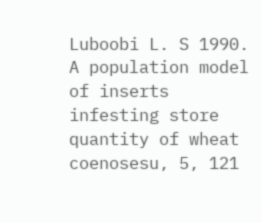Luboobi L. S 1990. A population model of inserts infesting store quantity of wheat coenosesu, 5, 121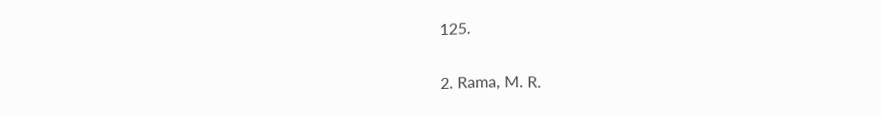125.

2. Rama, M. R.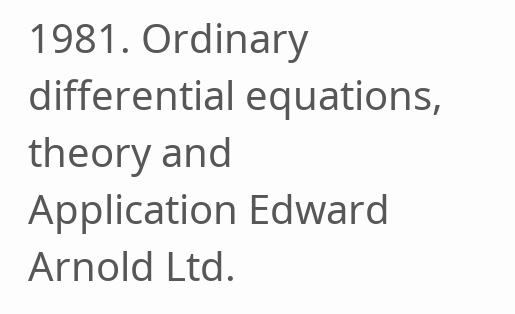1981. Ordinary differential equations, theory and Application Edward Arnold Ltd.